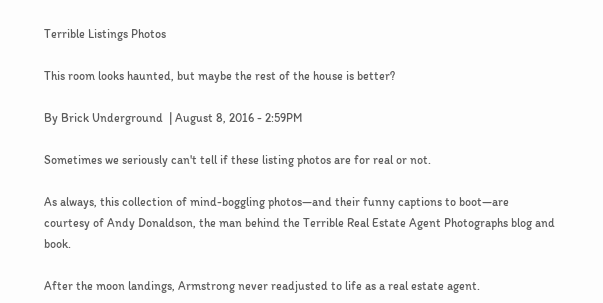Terrible Listings Photos

This room looks haunted, but maybe the rest of the house is better?

By Brick Underground  | August 8, 2016 - 2:59PM

Sometimes we seriously can't tell if these listing photos are for real or not.

As always, this collection of mind-boggling photos—and their funny captions to boot—are courtesy of Andy Donaldson, the man behind the Terrible Real Estate Agent Photographs blog and book.

After the moon landings, Armstrong never readjusted to life as a real estate agent.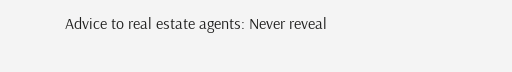Advice to real estate agents: Never reveal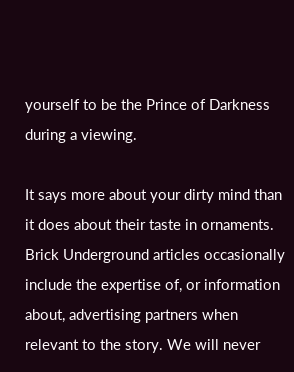yourself to be the Prince of Darkness during a viewing.

It says more about your dirty mind than it does about their taste in ornaments.
Brick Underground articles occasionally include the expertise of, or information about, advertising partners when relevant to the story. We will never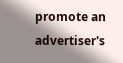promote an advertiser's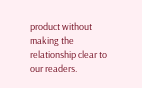product without making the relationship clear to our readers.